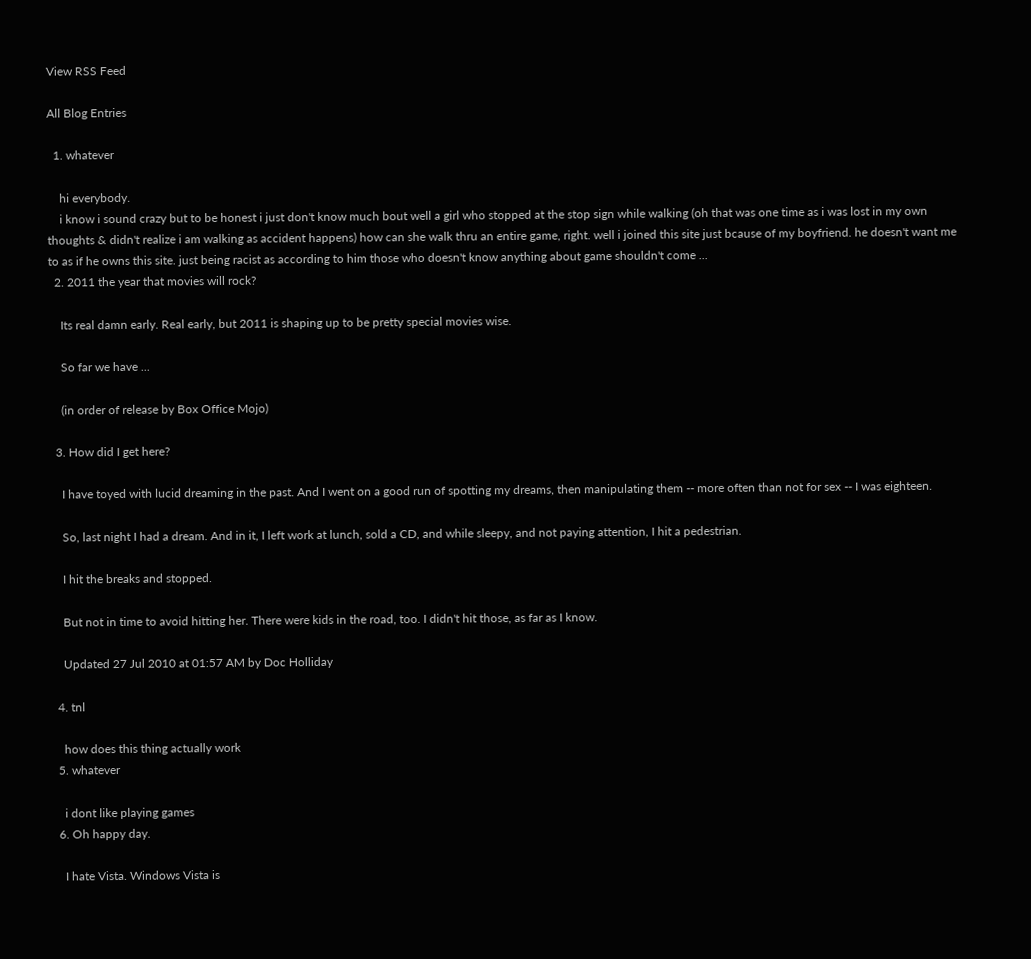View RSS Feed

All Blog Entries

  1. whatever

    hi everybody.
    i know i sound crazy but to be honest i just don't know much bout well a girl who stopped at the stop sign while walking (oh that was one time as i was lost in my own thoughts & didn't realize i am walking as accident happens) how can she walk thru an entire game, right. well i joined this site just bcause of my boyfriend. he doesn't want me to as if he owns this site. just being racist as according to him those who doesn't know anything about game shouldn't come ...
  2. 2011 the year that movies will rock?

    Its real damn early. Real early, but 2011 is shaping up to be pretty special movies wise.

    So far we have ...

    (in order of release by Box Office Mojo)

  3. How did I get here?

    I have toyed with lucid dreaming in the past. And I went on a good run of spotting my dreams, then manipulating them -- more often than not for sex -- I was eighteen.

    So, last night I had a dream. And in it, I left work at lunch, sold a CD, and while sleepy, and not paying attention, I hit a pedestrian.

    I hit the breaks and stopped.

    But not in time to avoid hitting her. There were kids in the road, too. I didn't hit those, as far as I know.

    Updated 27 Jul 2010 at 01:57 AM by Doc Holliday

  4. tnl

    how does this thing actually work
  5. whatever

    i dont like playing games
  6. Oh happy day.

    I hate Vista. Windows Vista is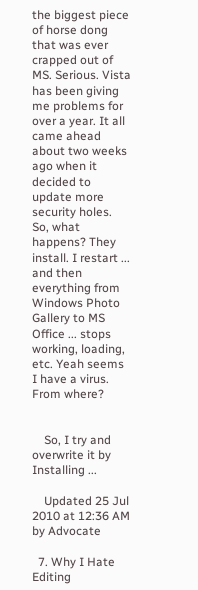the biggest piece of horse dong that was ever crapped out of MS. Serious. Vista has been giving me problems for over a year. It all came ahead about two weeks ago when it decided to update more security holes. So, what happens? They install. I restart ... and then everything from Windows Photo Gallery to MS Office ... stops working, loading, etc. Yeah seems I have a virus. From where?


    So, I try and overwrite it by Installing ...

    Updated 25 Jul 2010 at 12:36 AM by Advocate

  7. Why I Hate Editing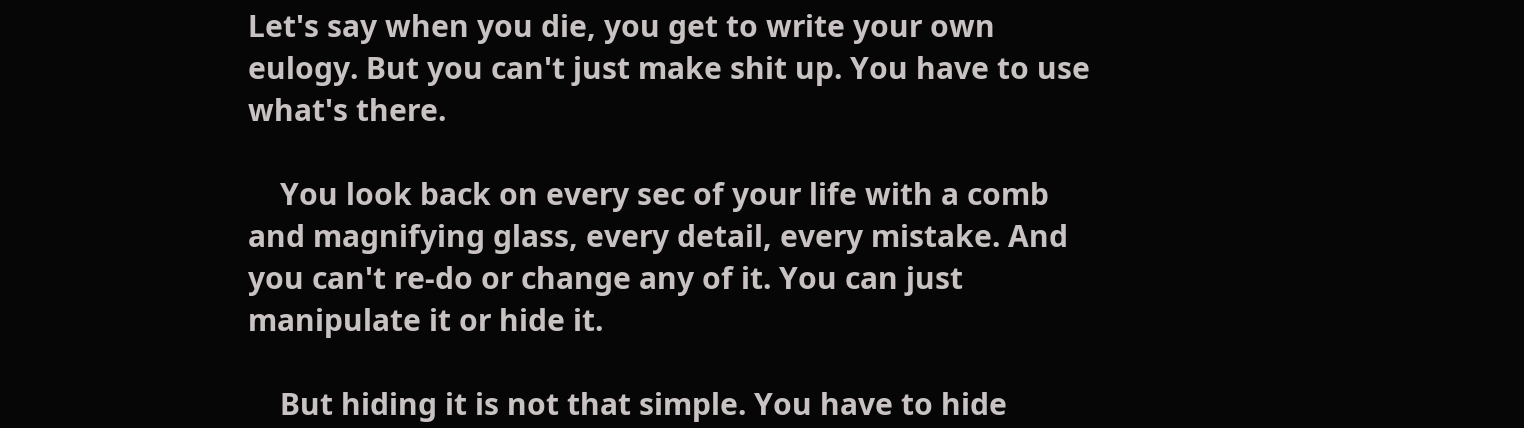Let's say when you die, you get to write your own eulogy. But you can't just make shit up. You have to use what's there.

    You look back on every sec of your life with a comb and magnifying glass, every detail, every mistake. And you can't re-do or change any of it. You can just manipulate it or hide it.

    But hiding it is not that simple. You have to hide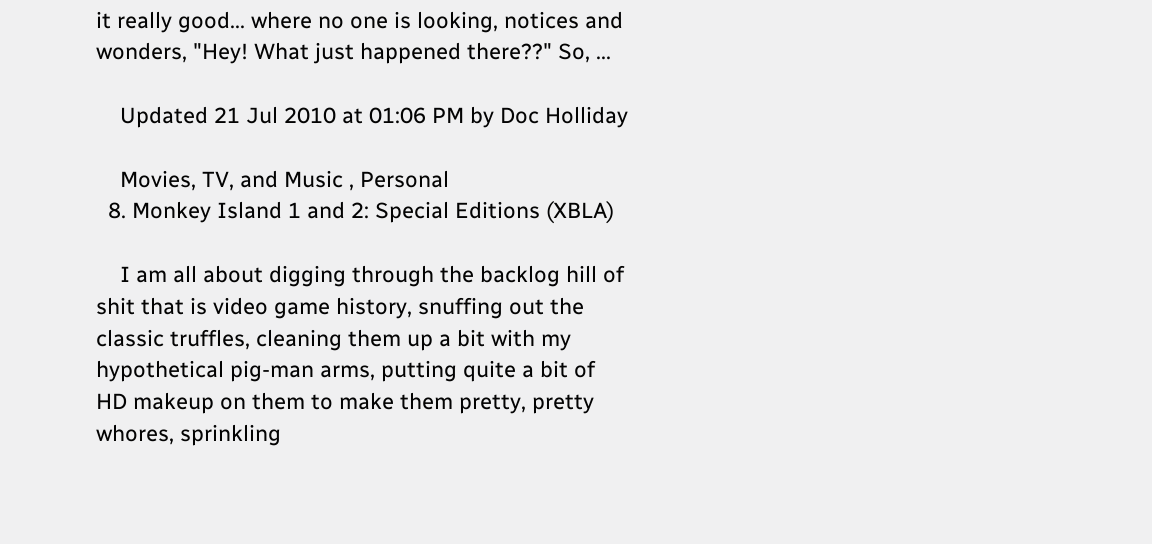it really good... where no one is looking, notices and wonders, "Hey! What just happened there??" So, ...

    Updated 21 Jul 2010 at 01:06 PM by Doc Holliday

    Movies, TV, and Music , Personal
  8. Monkey Island 1 and 2: Special Editions (XBLA)

    I am all about digging through the backlog hill of shit that is video game history, snuffing out the classic truffles, cleaning them up a bit with my hypothetical pig-man arms, putting quite a bit of HD makeup on them to make them pretty, pretty whores, sprinkling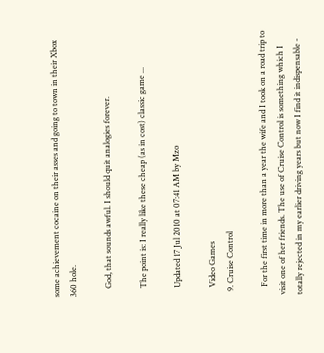some achievement cocaine on their asses and going to town in their Xbox 360 hole.

    God, that sounds awful. I should quit analogies forever.

    The point is: I really like these cheap (as in cost) classic game ...

    Updated 17 Jul 2010 at 07:41 AM by Mzo

    Video Games
  9. Cruise Control

    For the first time in more than a year the wife and I took on a road trip to visit one of her friends. The use of Cruise Control is something which I totally rejected in my earlier driving years but now I find it indispensable -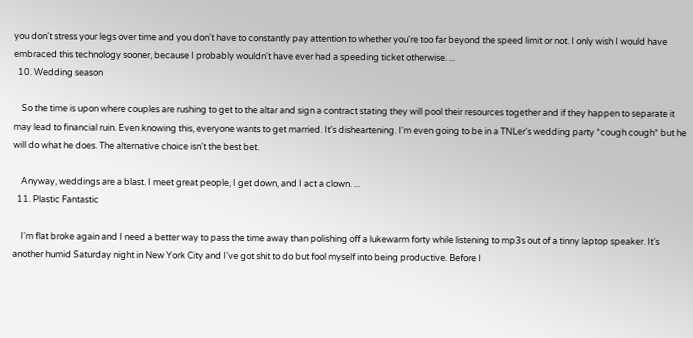you don't stress your legs over time and you don't have to constantly pay attention to whether you're too far beyond the speed limit or not. I only wish I would have embraced this technology sooner, because I probably wouldn't have ever had a speeding ticket otherwise. ...
  10. Wedding season

    So the time is upon where couples are rushing to get to the altar and sign a contract stating they will pool their resources together and if they happen to separate it may lead to financial ruin. Even knowing this, everyone wants to get married. It's disheartening. I'm even going to be in a TNLer's wedding party *cough cough* but he will do what he does. The alternative choice isn't the best bet.

    Anyway, weddings are a blast. I meet great people, I get down, and I act a clown. ...
  11. Plastic Fantastic

    I'm flat broke again and I need a better way to pass the time away than polishing off a lukewarm forty while listening to mp3s out of a tinny laptop speaker. It's another humid Saturday night in New York City and I've got shit to do but fool myself into being productive. Before I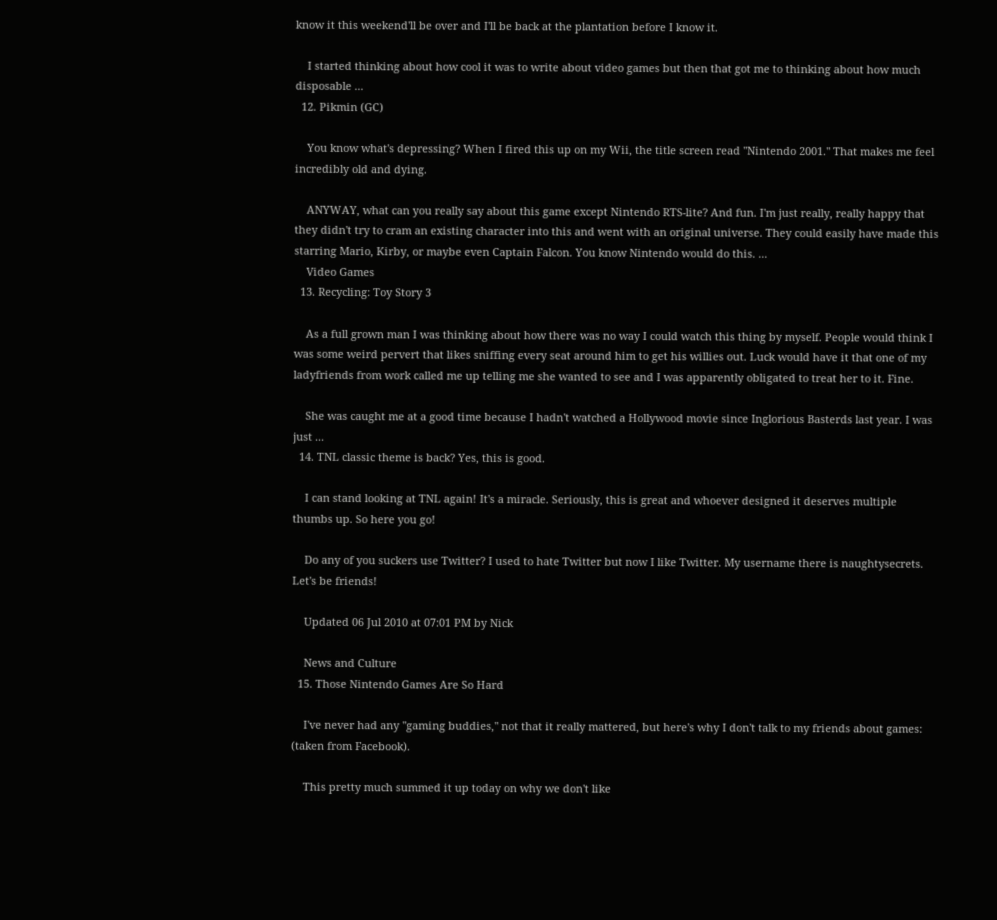know it this weekend'll be over and I'll be back at the plantation before I know it.

    I started thinking about how cool it was to write about video games but then that got me to thinking about how much disposable ...
  12. Pikmin (GC)

    You know what's depressing? When I fired this up on my Wii, the title screen read "Nintendo 2001." That makes me feel incredibly old and dying.

    ANYWAY, what can you really say about this game except Nintendo RTS-lite? And fun. I'm just really, really happy that they didn't try to cram an existing character into this and went with an original universe. They could easily have made this starring Mario, Kirby, or maybe even Captain Falcon. You know Nintendo would do this. ...
    Video Games
  13. Recycling: Toy Story 3

    As a full grown man I was thinking about how there was no way I could watch this thing by myself. People would think I was some weird pervert that likes sniffing every seat around him to get his willies out. Luck would have it that one of my ladyfriends from work called me up telling me she wanted to see and I was apparently obligated to treat her to it. Fine.

    She was caught me at a good time because I hadn't watched a Hollywood movie since Inglorious Basterds last year. I was just ...
  14. TNL classic theme is back? Yes, this is good.

    I can stand looking at TNL again! It's a miracle. Seriously, this is great and whoever designed it deserves multiple thumbs up. So here you go!

    Do any of you suckers use Twitter? I used to hate Twitter but now I like Twitter. My username there is naughtysecrets. Let's be friends!

    Updated 06 Jul 2010 at 07:01 PM by Nick

    News and Culture
  15. Those Nintendo Games Are So Hard

    I've never had any "gaming buddies," not that it really mattered, but here's why I don't talk to my friends about games: (taken from Facebook).

    This pretty much summed it up today on why we don't like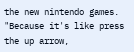the new nintendo games. "Because it's like press the up arrow,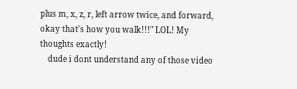plus m, x, z, r, left arrow twice, and forward, okay that's how you walk!!!" LOL! My thoughts exactly!
    dude i dont understand any of those video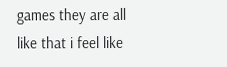games they are all like that i feel like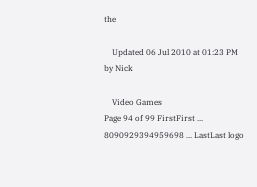the

    Updated 06 Jul 2010 at 01:23 PM by Nick

    Video Games
Page 94 of 99 FirstFirst ... 8090929394959698 ... LastLast logo